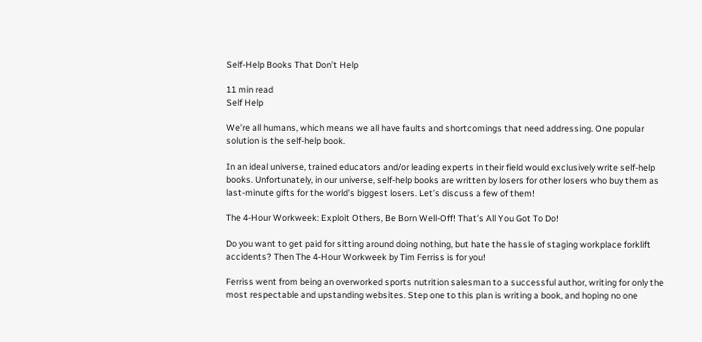Self-Help Books That Don’t Help

11 min read
Self Help

We’re all humans, which means we all have faults and shortcomings that need addressing. One popular solution is the self-help book.

In an ideal universe, trained educators and/or leading experts in their field would exclusively write self-help books. Unfortunately, in our universe, self-help books are written by losers for other losers who buy them as last-minute gifts for the world’s biggest losers. Let’s discuss a few of them!

The 4-Hour Workweek: Exploit Others, Be Born Well-Off! That’s All You Got To Do!

Do you want to get paid for sitting around doing nothing, but hate the hassle of staging workplace forklift accidents? Then The 4-Hour Workweek by Tim Ferriss is for you!

Ferriss went from being an overworked sports nutrition salesman to a successful author, writing for only the most respectable and upstanding websites. Step one to this plan is writing a book, and hoping no one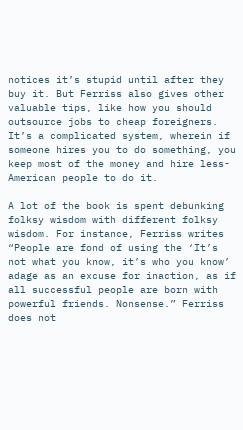notices it’s stupid until after they buy it. But Ferriss also gives other valuable tips, like how you should outsource jobs to cheap foreigners. It’s a complicated system, wherein if someone hires you to do something, you keep most of the money and hire less-American people to do it.

A lot of the book is spent debunking folksy wisdom with different folksy wisdom. For instance, Ferriss writes “People are fond of using the ‘It’s not what you know, it’s who you know’ adage as an excuse for inaction, as if all successful people are born with powerful friends. Nonsense.” Ferriss does not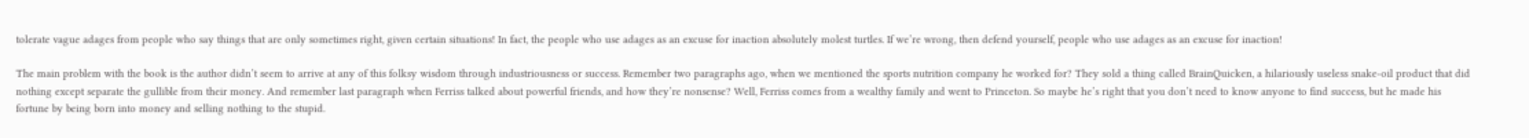tolerate vague adages from people who say things that are only sometimes right, given certain situations! In fact, the people who use adages as an excuse for inaction absolutely molest turtles. If we’re wrong, then defend yourself, people who use adages as an excuse for inaction!

The main problem with the book is the author didn’t seem to arrive at any of this folksy wisdom through industriousness or success. Remember two paragraphs ago, when we mentioned the sports nutrition company he worked for? They sold a thing called BrainQuicken, a hilariously useless snake-oil product that did nothing except separate the gullible from their money. And remember last paragraph when Ferriss talked about powerful friends, and how they’re nonsense? Well, Ferriss comes from a wealthy family and went to Princeton. So maybe he’s right that you don’t need to know anyone to find success, but he made his fortune by being born into money and selling nothing to the stupid.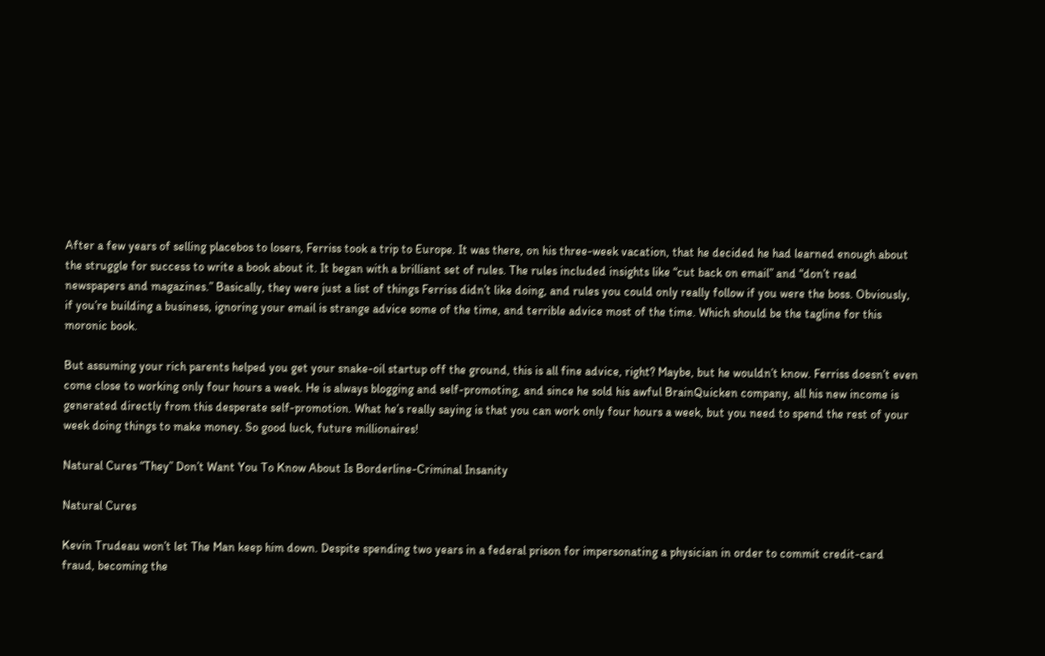After a few years of selling placebos to losers, Ferriss took a trip to Europe. It was there, on his three-week vacation, that he decided he had learned enough about the struggle for success to write a book about it. It began with a brilliant set of rules. The rules included insights like “cut back on email” and “don’t read newspapers and magazines.” Basically, they were just a list of things Ferriss didn’t like doing, and rules you could only really follow if you were the boss. Obviously, if you’re building a business, ignoring your email is strange advice some of the time, and terrible advice most of the time. Which should be the tagline for this moronic book.

But assuming your rich parents helped you get your snake-oil startup off the ground, this is all fine advice, right? Maybe, but he wouldn’t know. Ferriss doesn’t even come close to working only four hours a week. He is always blogging and self-promoting, and since he sold his awful BrainQuicken company, all his new income is generated directly from this desperate self-promotion. What he’s really saying is that you can work only four hours a week, but you need to spend the rest of your week doing things to make money. So good luck, future millionaires!

Natural Cures “They” Don’t Want You To Know About Is Borderline-Criminal Insanity

Natural Cures

Kevin Trudeau won’t let The Man keep him down. Despite spending two years in a federal prison for impersonating a physician in order to commit credit-card fraud, becoming the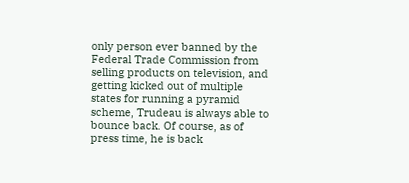only person ever banned by the Federal Trade Commission from selling products on television, and getting kicked out of multiple states for running a pyramid scheme, Trudeau is always able to bounce back. Of course, as of press time, he is back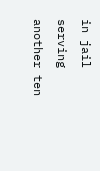in jail serving another ten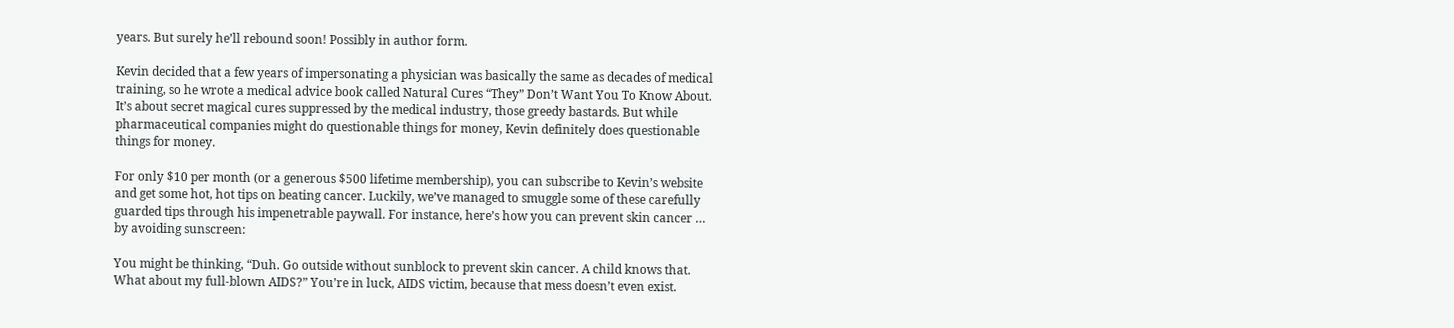years. But surely he’ll rebound soon! Possibly in author form.

Kevin decided that a few years of impersonating a physician was basically the same as decades of medical training, so he wrote a medical advice book called Natural Cures “They” Don’t Want You To Know About. It’s about secret magical cures suppressed by the medical industry, those greedy bastards. But while pharmaceutical companies might do questionable things for money, Kevin definitely does questionable things for money.

For only $10 per month (or a generous $500 lifetime membership), you can subscribe to Kevin’s website and get some hot, hot tips on beating cancer. Luckily, we’ve managed to smuggle some of these carefully guarded tips through his impenetrable paywall. For instance, here’s how you can prevent skin cancer … by avoiding sunscreen:

You might be thinking, “Duh. Go outside without sunblock to prevent skin cancer. A child knows that. What about my full-blown AIDS?” You’re in luck, AIDS victim, because that mess doesn’t even exist.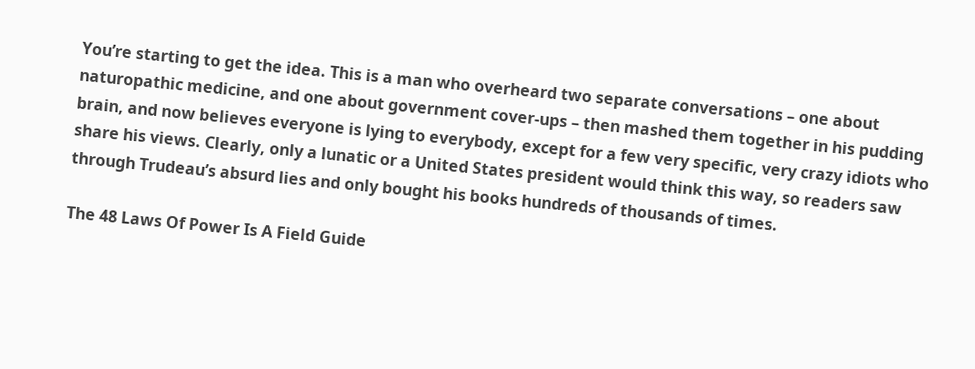You’re starting to get the idea. This is a man who overheard two separate conversations – one about naturopathic medicine, and one about government cover-ups – then mashed them together in his pudding brain, and now believes everyone is lying to everybody, except for a few very specific, very crazy idiots who share his views. Clearly, only a lunatic or a United States president would think this way, so readers saw through Trudeau’s absurd lies and only bought his books hundreds of thousands of times.

The 48 Laws Of Power Is A Field Guide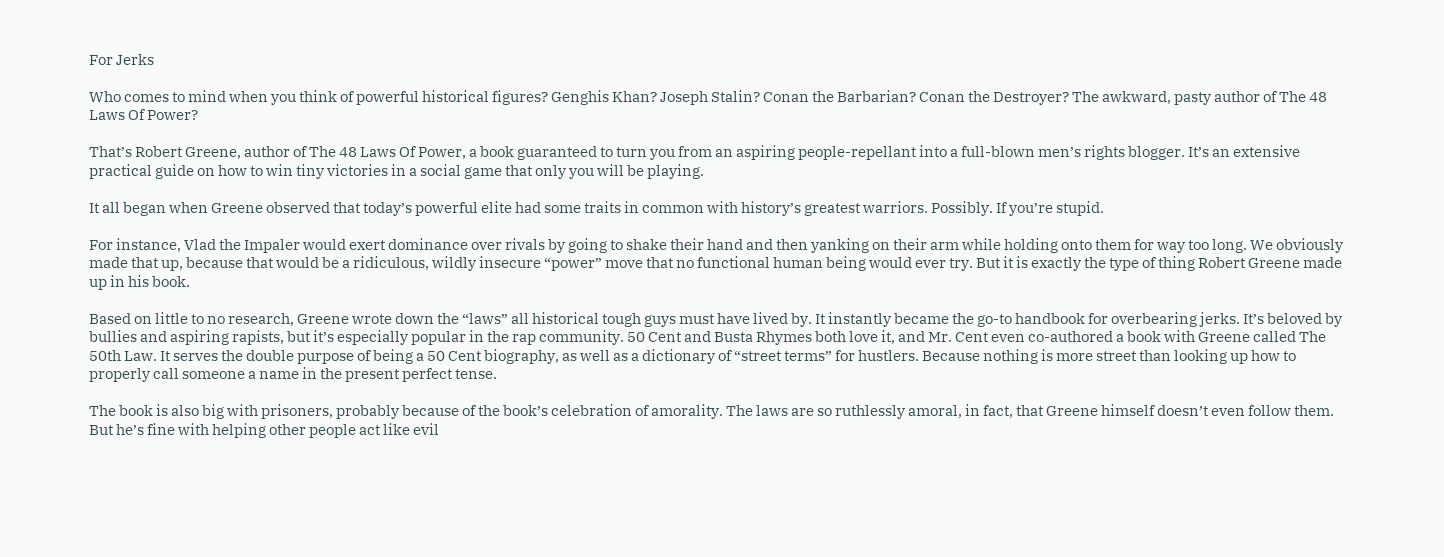For Jerks

Who comes to mind when you think of powerful historical figures? Genghis Khan? Joseph Stalin? Conan the Barbarian? Conan the Destroyer? The awkward, pasty author of The 48 Laws Of Power?

That’s Robert Greene, author of The 48 Laws Of Power, a book guaranteed to turn you from an aspiring people-repellant into a full-blown men’s rights blogger. It’s an extensive practical guide on how to win tiny victories in a social game that only you will be playing.

It all began when Greene observed that today’s powerful elite had some traits in common with history’s greatest warriors. Possibly. If you’re stupid.

For instance, Vlad the Impaler would exert dominance over rivals by going to shake their hand and then yanking on their arm while holding onto them for way too long. We obviously made that up, because that would be a ridiculous, wildly insecure “power” move that no functional human being would ever try. But it is exactly the type of thing Robert Greene made up in his book.

Based on little to no research, Greene wrote down the “laws” all historical tough guys must have lived by. It instantly became the go-to handbook for overbearing jerks. It’s beloved by bullies and aspiring rapists, but it’s especially popular in the rap community. 50 Cent and Busta Rhymes both love it, and Mr. Cent even co-authored a book with Greene called The 50th Law. It serves the double purpose of being a 50 Cent biography, as well as a dictionary of “street terms” for hustlers. Because nothing is more street than looking up how to properly call someone a name in the present perfect tense.

The book is also big with prisoners, probably because of the book’s celebration of amorality. The laws are so ruthlessly amoral, in fact, that Greene himself doesn’t even follow them. But he’s fine with helping other people act like evil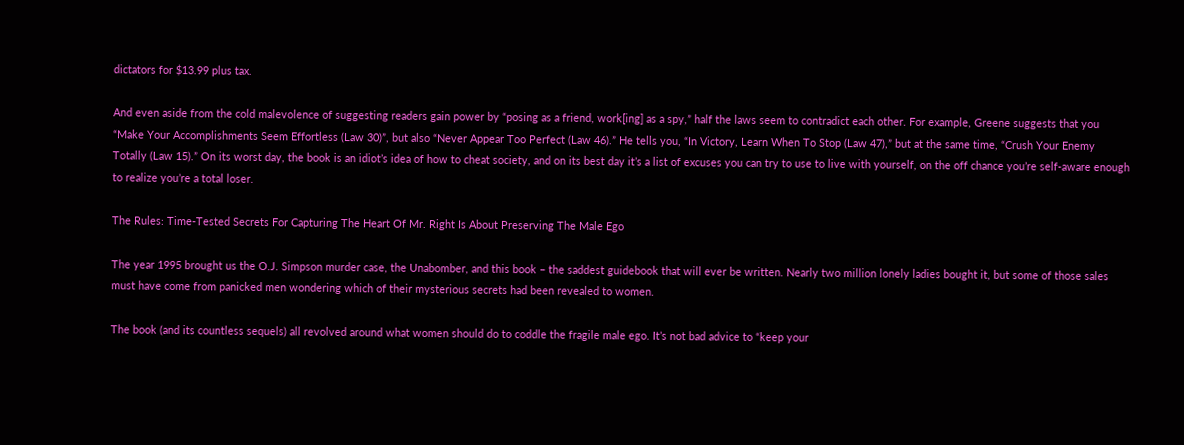dictators for $13.99 plus tax.

And even aside from the cold malevolence of suggesting readers gain power by “posing as a friend, work[ing] as a spy,” half the laws seem to contradict each other. For example, Greene suggests that you “Make Your Accomplishments Seem Effortless (Law 30)”, but also “Never Appear Too Perfect (Law 46).” He tells you, “In Victory, Learn When To Stop (Law 47),” but at the same time, “Crush Your Enemy Totally (Law 15).” On its worst day, the book is an idiot’s idea of how to cheat society, and on its best day it’s a list of excuses you can try to use to live with yourself, on the off chance you’re self-aware enough to realize you’re a total loser.

The Rules: Time-Tested Secrets For Capturing The Heart Of Mr. Right Is About Preserving The Male Ego

The year 1995 brought us the O.J. Simpson murder case, the Unabomber, and this book – the saddest guidebook that will ever be written. Nearly two million lonely ladies bought it, but some of those sales must have come from panicked men wondering which of their mysterious secrets had been revealed to women.

The book (and its countless sequels) all revolved around what women should do to coddle the fragile male ego. It’s not bad advice to “keep your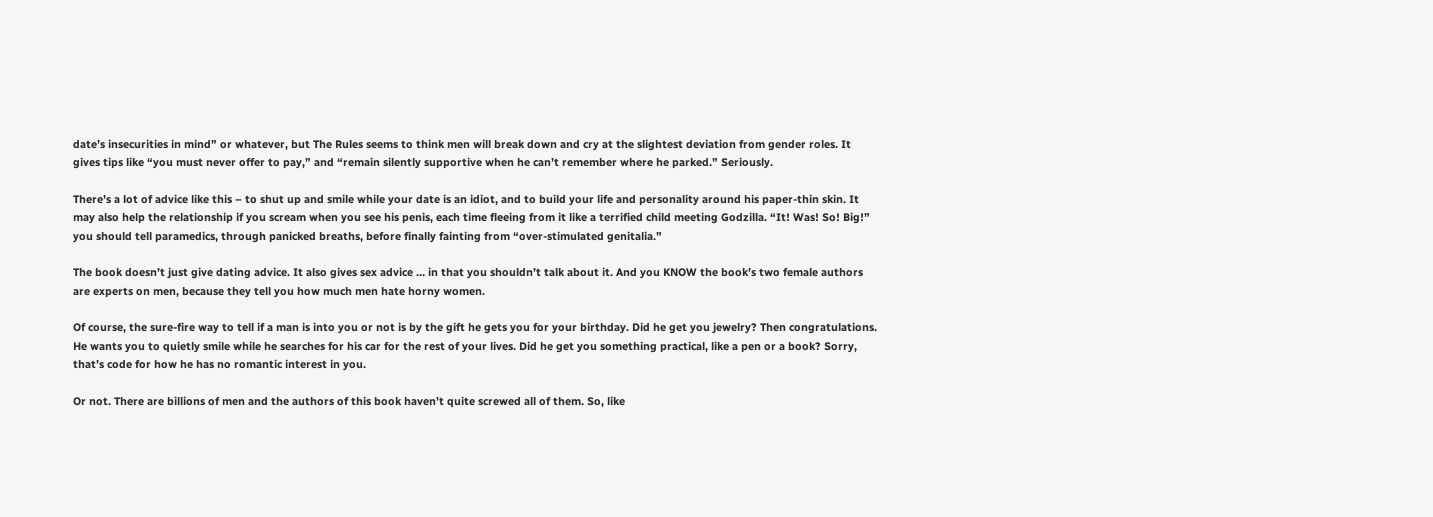date’s insecurities in mind” or whatever, but The Rules seems to think men will break down and cry at the slightest deviation from gender roles. It gives tips like “you must never offer to pay,” and “remain silently supportive when he can’t remember where he parked.” Seriously.

There’s a lot of advice like this – to shut up and smile while your date is an idiot, and to build your life and personality around his paper-thin skin. It may also help the relationship if you scream when you see his penis, each time fleeing from it like a terrified child meeting Godzilla. “It! Was! So! Big!” you should tell paramedics, through panicked breaths, before finally fainting from “over-stimulated genitalia.”

The book doesn’t just give dating advice. It also gives sex advice … in that you shouldn’t talk about it. And you KNOW the book’s two female authors are experts on men, because they tell you how much men hate horny women.

Of course, the sure-fire way to tell if a man is into you or not is by the gift he gets you for your birthday. Did he get you jewelry? Then congratulations. He wants you to quietly smile while he searches for his car for the rest of your lives. Did he get you something practical, like a pen or a book? Sorry, that’s code for how he has no romantic interest in you.

Or not. There are billions of men and the authors of this book haven’t quite screwed all of them. So, like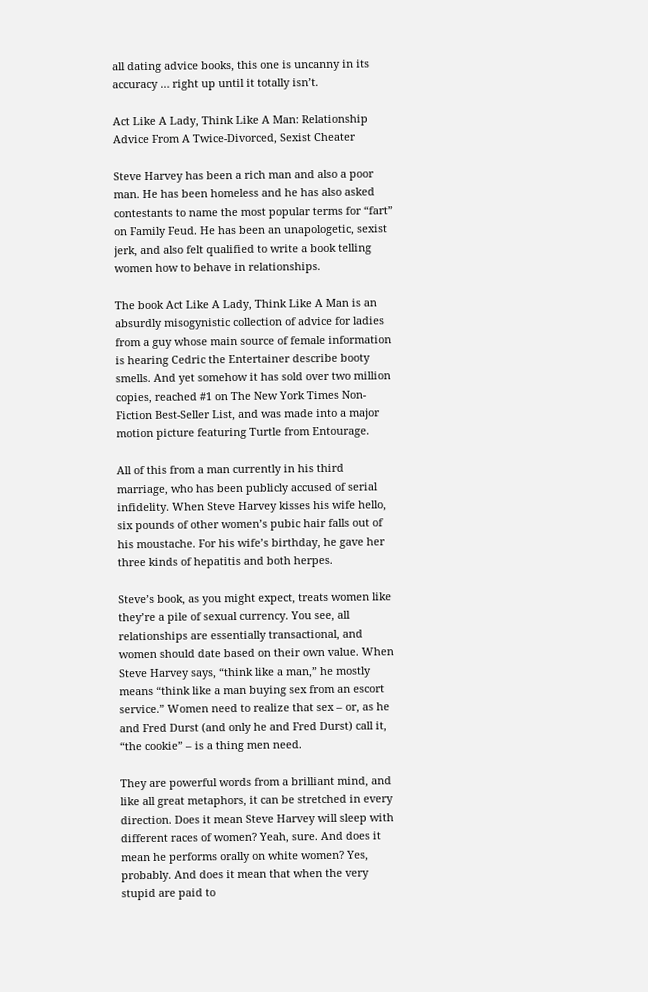all dating advice books, this one is uncanny in its accuracy … right up until it totally isn’t.

Act Like A Lady, Think Like A Man: Relationship Advice From A Twice-Divorced, Sexist Cheater

Steve Harvey has been a rich man and also a poor man. He has been homeless and he has also asked contestants to name the most popular terms for “fart” on Family Feud. He has been an unapologetic, sexist jerk, and also felt qualified to write a book telling women how to behave in relationships.

The book Act Like A Lady, Think Like A Man is an absurdly misogynistic collection of advice for ladies from a guy whose main source of female information is hearing Cedric the Entertainer describe booty smells. And yet somehow it has sold over two million copies, reached #1 on The New York Times Non-Fiction Best-Seller List, and was made into a major motion picture featuring Turtle from Entourage.

All of this from a man currently in his third marriage, who has been publicly accused of serial infidelity. When Steve Harvey kisses his wife hello, six pounds of other women’s pubic hair falls out of his moustache. For his wife’s birthday, he gave her three kinds of hepatitis and both herpes.

Steve’s book, as you might expect, treats women like they’re a pile of sexual currency. You see, all relationships are essentially transactional, and women should date based on their own value. When Steve Harvey says, “think like a man,” he mostly means “think like a man buying sex from an escort service.” Women need to realize that sex – or, as he and Fred Durst (and only he and Fred Durst) call it, “the cookie” – is a thing men need.

They are powerful words from a brilliant mind, and like all great metaphors, it can be stretched in every direction. Does it mean Steve Harvey will sleep with different races of women? Yeah, sure. And does it mean he performs orally on white women? Yes, probably. And does it mean that when the very stupid are paid to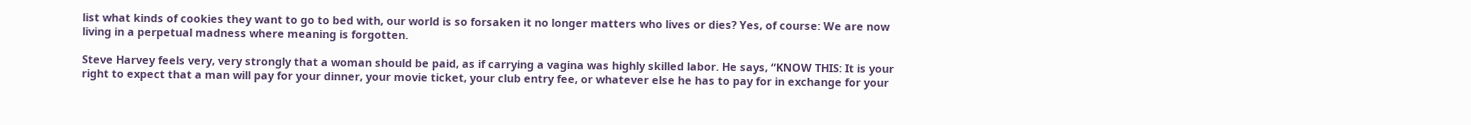list what kinds of cookies they want to go to bed with, our world is so forsaken it no longer matters who lives or dies? Yes, of course: We are now living in a perpetual madness where meaning is forgotten.

Steve Harvey feels very, very strongly that a woman should be paid, as if carrying a vagina was highly skilled labor. He says, “KNOW THIS: It is your right to expect that a man will pay for your dinner, your movie ticket, your club entry fee, or whatever else he has to pay for in exchange for your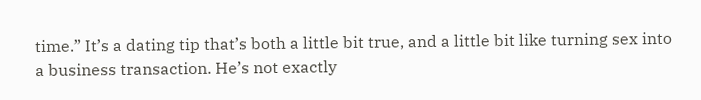time.” It’s a dating tip that’s both a little bit true, and a little bit like turning sex into a business transaction. He’s not exactly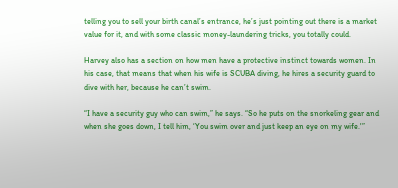telling you to sell your birth canal’s entrance, he’s just pointing out there is a market value for it, and with some classic money-laundering tricks, you totally could.

Harvey also has a section on how men have a protective instinct towards women. In his case, that means that when his wife is SCUBA diving, he hires a security guard to dive with her, because he can’t swim.

“I have a security guy who can swim,” he says. “So he puts on the snorkeling gear and when she goes down, I tell him, ‘You swim over and just keep an eye on my wife.'”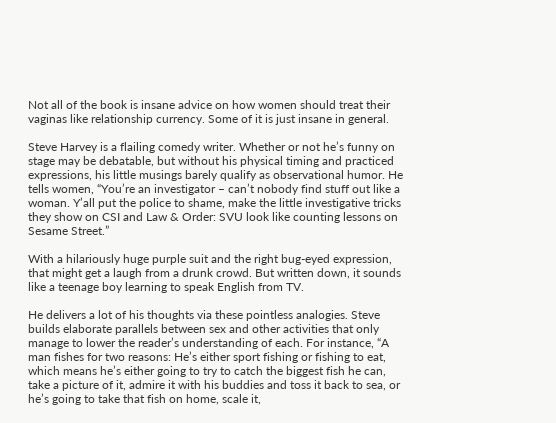Not all of the book is insane advice on how women should treat their vaginas like relationship currency. Some of it is just insane in general.

Steve Harvey is a flailing comedy writer. Whether or not he’s funny on stage may be debatable, but without his physical timing and practiced expressions, his little musings barely qualify as observational humor. He tells women, “You’re an investigator – can’t nobody find stuff out like a woman. Y’all put the police to shame, make the little investigative tricks they show on CSI and Law & Order: SVU look like counting lessons on Sesame Street.”

With a hilariously huge purple suit and the right bug-eyed expression, that might get a laugh from a drunk crowd. But written down, it sounds like a teenage boy learning to speak English from TV.

He delivers a lot of his thoughts via these pointless analogies. Steve builds elaborate parallels between sex and other activities that only manage to lower the reader’s understanding of each. For instance, “A man fishes for two reasons: He’s either sport fishing or fishing to eat, which means he’s either going to try to catch the biggest fish he can, take a picture of it, admire it with his buddies and toss it back to sea, or he’s going to take that fish on home, scale it,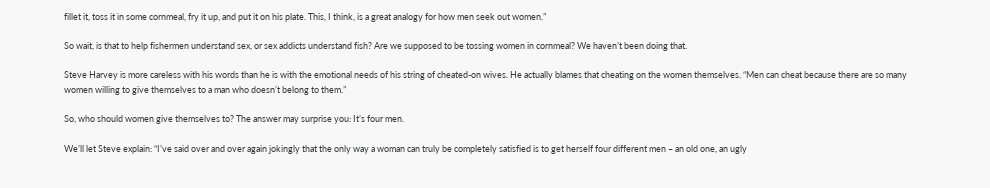fillet it, toss it in some cornmeal, fry it up, and put it on his plate. This, I think, is a great analogy for how men seek out women.”

So wait, is that to help fishermen understand sex, or sex addicts understand fish? Are we supposed to be tossing women in cornmeal? We haven’t been doing that.

Steve Harvey is more careless with his words than he is with the emotional needs of his string of cheated-on wives. He actually blames that cheating on the women themselves. “Men can cheat because there are so many women willing to give themselves to a man who doesn’t belong to them.”

So, who should women give themselves to? The answer may surprise you: It’s four men.

We’ll let Steve explain: “I’ve said over and over again jokingly that the only way a woman can truly be completely satisfied is to get herself four different men – an old one, an ugly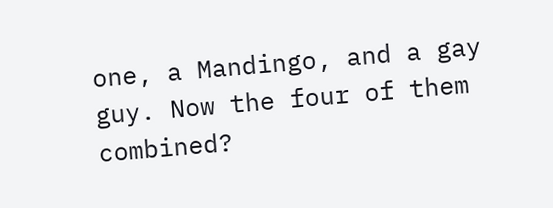one, a Mandingo, and a gay guy. Now the four of them combined?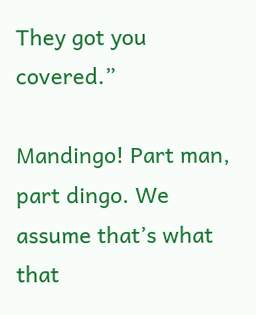They got you covered.”

Mandingo! Part man, part dingo. We assume that’s what that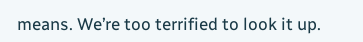means. We’re too terrified to look it up.